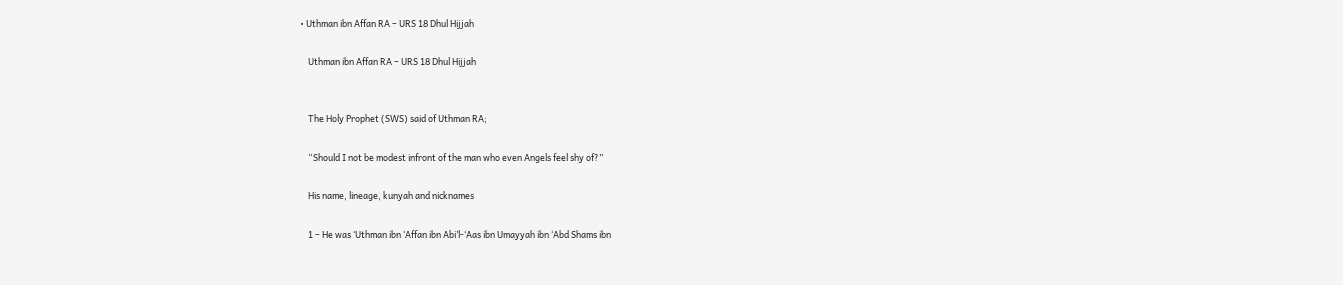• Uthman ibn Affan RA – URS 18 Dhul Hijjah

    Uthman ibn Affan RA – URS 18 Dhul Hijjah


    The Holy Prophet (SWS) said of Uthman RA;

    “Should I not be modest infront of the man who even Angels feel shy of?”

    His name, lineage, kunyah and nicknames

    1 – He was ‘Uthman ibn ‘Affan ibn Abi’l-‘Aas ibn Umayyah ibn ‘Abd Shams ibn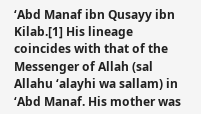‘Abd Manaf ibn Qusayy ibn Kilab.[1] His lineage coincides with that of the Messenger of Allah (sal Allahu ‘alayhi wa sallam) in ‘Abd Manaf. His mother was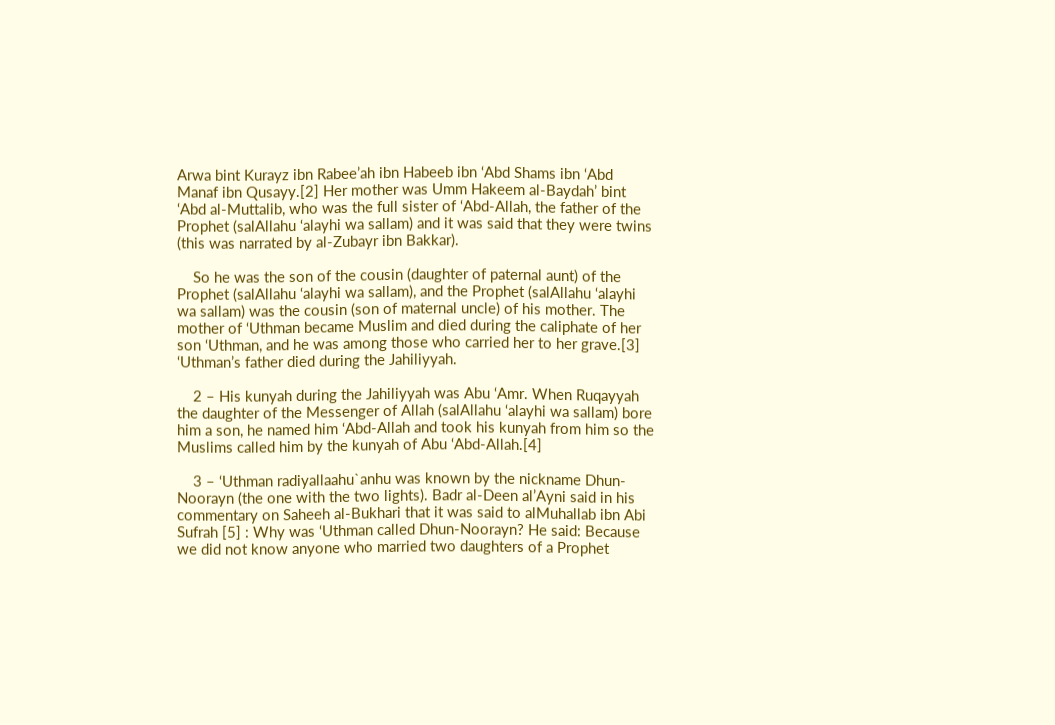Arwa bint Kurayz ibn Rabee’ah ibn Habeeb ibn ‘Abd Shams ibn ‘Abd Manaf ibn Qusayy.[2] Her mother was Umm Hakeem al-Baydah’ bint ‘Abd al-Muttalib, who was the full sister of ‘Abd-Allah, the father of the Prophet (salAllahu ‘alayhi wa sallam) and it was said that they were twins (this was narrated by al-Zubayr ibn Bakkar).

    So he was the son of the cousin (daughter of paternal aunt) of the Prophet (salAllahu ‘alayhi wa sallam), and the Prophet (salAllahu ‘alayhi wa sallam) was the cousin (son of maternal uncle) of his mother. The mother of ‘Uthman became Muslim and died during the caliphate of her son ‘Uthman, and he was among those who carried her to her grave.[3] ‘Uthman’s father died during the Jahiliyyah.

    2 – His kunyah during the Jahiliyyah was Abu ‘Amr. When Ruqayyah the daughter of the Messenger of Allah (salAllahu ‘alayhi wa sallam) bore him a son, he named him ‘Abd-Allah and took his kunyah from him so the Muslims called him by the kunyah of Abu ‘Abd-Allah.[4]

    3 – ‘Uthman radiyallaahu`anhu was known by the nickname Dhun-Noorayn (the one with the two lights). Badr al-Deen al’Ayni said in his commentary on Saheeh al-Bukhari that it was said to alMuhallab ibn Abi Sufrah [5] : Why was ‘Uthman called Dhun-Noorayn? He said: Because we did not know anyone who married two daughters of a Prophet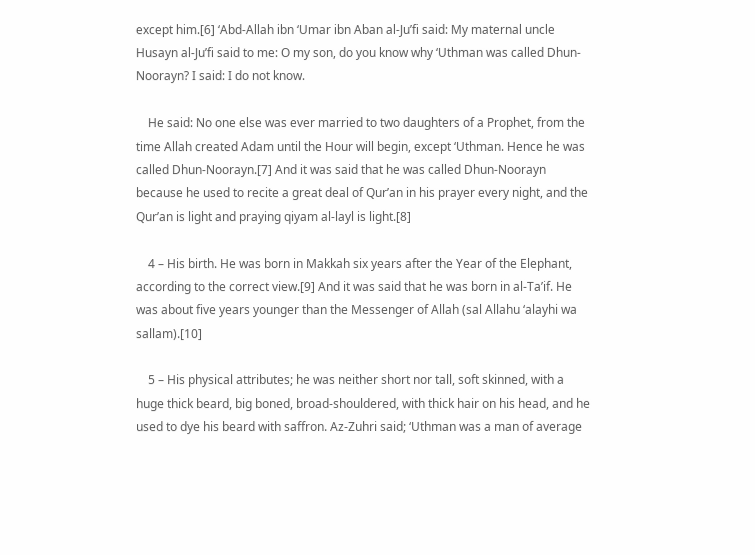except him.[6] ‘Abd-Allah ibn ‘Umar ibn Aban al-Ju’fi said: My maternal uncle Husayn al-Ju’fi said to me: O my son, do you know why ‘Uthman was called Dhun-Noorayn? I said: I do not know.

    He said: No one else was ever married to two daughters of a Prophet, from the time Allah created Adam until the Hour will begin, except ‘Uthman. Hence he was called Dhun-Noorayn.[7] And it was said that he was called Dhun-Noorayn because he used to recite a great deal of Qur’an in his prayer every night, and the Qur’an is light and praying qiyam al-layl is light.[8]

    4 – His birth. He was born in Makkah six years after the Year of the Elephant, according to the correct view.[9] And it was said that he was born in al-Ta’if. He was about five years younger than the Messenger of Allah (sal Allahu ‘alayhi wa sallam).[10]

    5 – His physical attributes; he was neither short nor tall, soft skinned, with a huge thick beard, big boned, broad-shouldered, with thick hair on his head, and he used to dye his beard with saffron. Az-Zuhri said; ‘Uthman was a man of average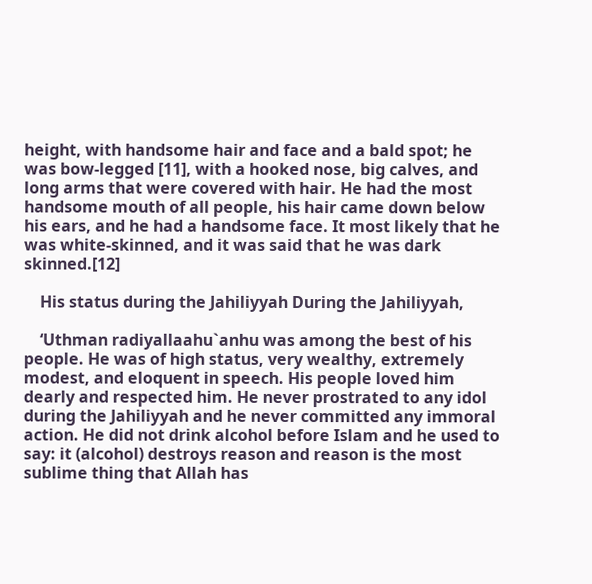height, with handsome hair and face and a bald spot; he was bow-legged [11], with a hooked nose, big calves, and long arms that were covered with hair. He had the most handsome mouth of all people, his hair came down below his ears, and he had a handsome face. It most likely that he was white-skinned, and it was said that he was dark skinned.[12]

    His status during the Jahiliyyah During the Jahiliyyah,

    ‘Uthman radiyallaahu`anhu was among the best of his people. He was of high status, very wealthy, extremely modest, and eloquent in speech. His people loved him dearly and respected him. He never prostrated to any idol during the Jahiliyyah and he never committed any immoral action. He did not drink alcohol before Islam and he used to say: it (alcohol) destroys reason and reason is the most sublime thing that Allah has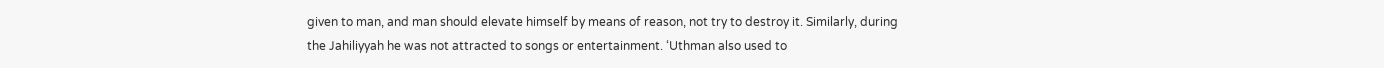given to man, and man should elevate himself by means of reason, not try to destroy it. Similarly, during the Jahiliyyah he was not attracted to songs or entertainment. ‘Uthman also used to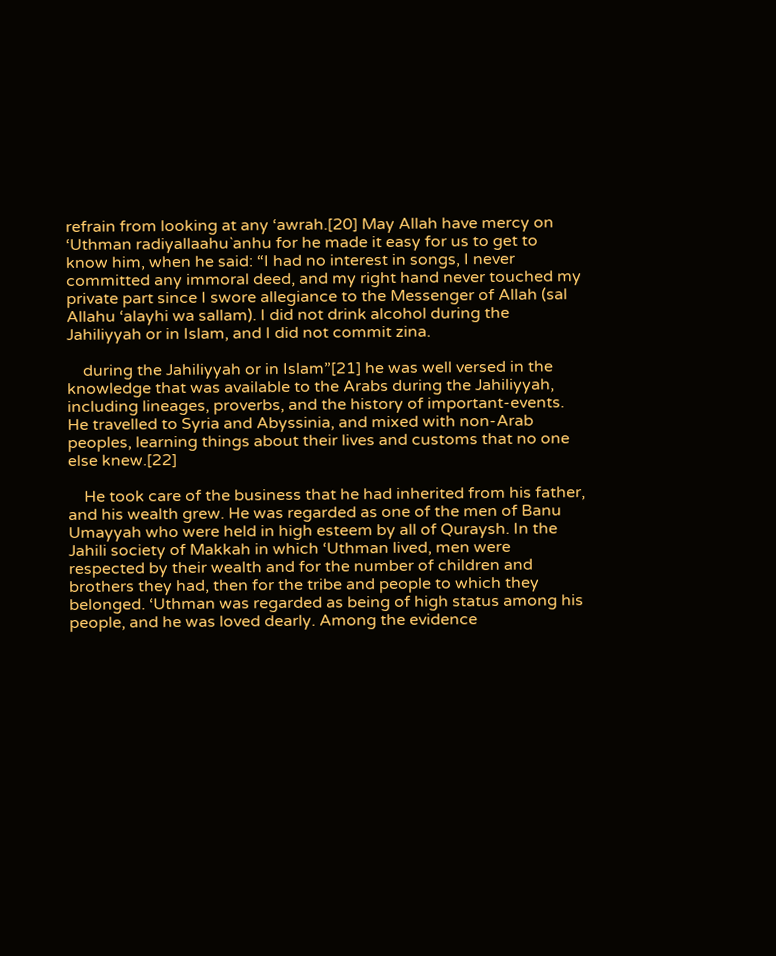refrain from looking at any ‘awrah.[20] May Allah have mercy on ‘Uthman radiyallaahu`anhu for he made it easy for us to get to know him, when he said: “I had no interest in songs, I never committed any immoral deed, and my right hand never touched my private part since I swore allegiance to the Messenger of Allah (sal Allahu ‘alayhi wa sallam). I did not drink alcohol during the Jahiliyyah or in Islam, and I did not commit zina.

    during the Jahiliyyah or in Islam”[21] he was well versed in the knowledge that was available to the Arabs during the Jahiliyyah, including lineages, proverbs, and the history of important-events. He travelled to Syria and Abyssinia, and mixed with non-Arab peoples, learning things about their lives and customs that no one else knew.[22]

    He took care of the business that he had inherited from his father, and his wealth grew. He was regarded as one of the men of Banu Umayyah who were held in high esteem by all of Quraysh. In the Jahili society of Makkah in which ‘Uthman lived, men were respected by their wealth and for the number of children and brothers they had, then for the tribe and people to which they belonged. ‘Uthman was regarded as being of high status among his people, and he was loved dearly. Among the evidence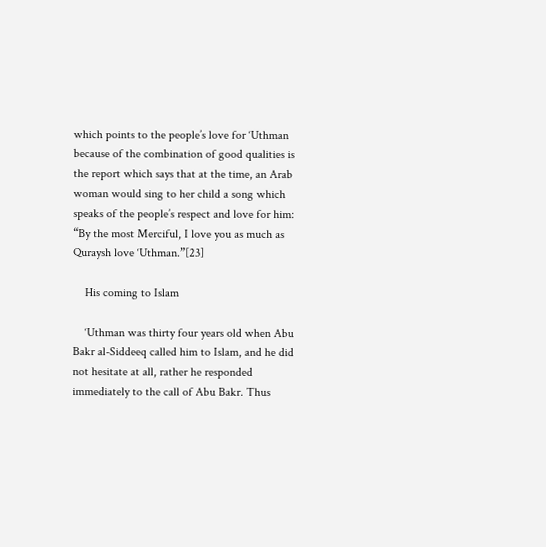which points to the people’s love for ‘Uthman because of the combination of good qualities is the report which says that at the time, an Arab woman would sing to her child a song which speaks of the people’s respect and love for him: “By the most Merciful, I love you as much as Quraysh love ‘Uthman.”[23]

    His coming to Islam

    ‘Uthman was thirty four years old when Abu Bakr al-Siddeeq called him to Islam, and he did not hesitate at all, rather he responded immediately to the call of Abu Bakr. Thus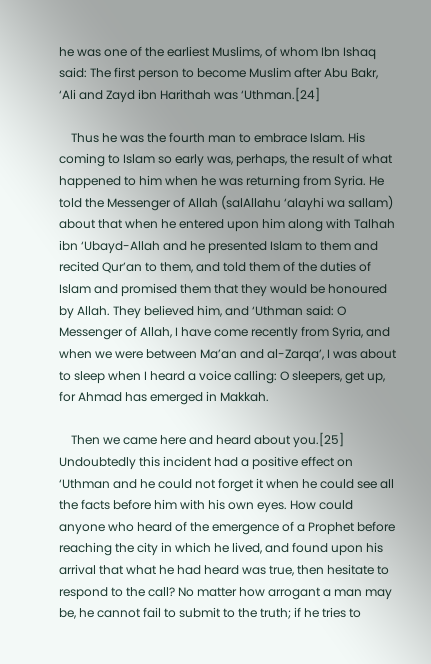he was one of the earliest Muslims, of whom Ibn Ishaq said: The first person to become Muslim after Abu Bakr, ‘Ali and Zayd ibn Harithah was ‘Uthman.[24]

    Thus he was the fourth man to embrace Islam. His coming to Islam so early was, perhaps, the result of what happened to him when he was returning from Syria. He told the Messenger of Allah (salAllahu ‘alayhi wa sallam) about that when he entered upon him along with Talhah ibn ‘Ubayd-Allah and he presented Islam to them and recited Qur’an to them, and told them of the duties of Islam and promised them that they would be honoured by Allah. They believed him, and ‘Uthman said: O Messenger of Allah, I have come recently from Syria, and when we were between Ma’an and al-Zarqa’, I was about to sleep when I heard a voice calling: O sleepers, get up, for Ahmad has emerged in Makkah.

    Then we came here and heard about you.[25] Undoubtedly this incident had a positive effect on ‘Uthman and he could not forget it when he could see all the facts before him with his own eyes. How could anyone who heard of the emergence of a Prophet before reaching the city in which he lived, and found upon his arrival that what he had heard was true, then hesitate to respond to the call? No matter how arrogant a man may be, he cannot fail to submit to the truth; if he tries to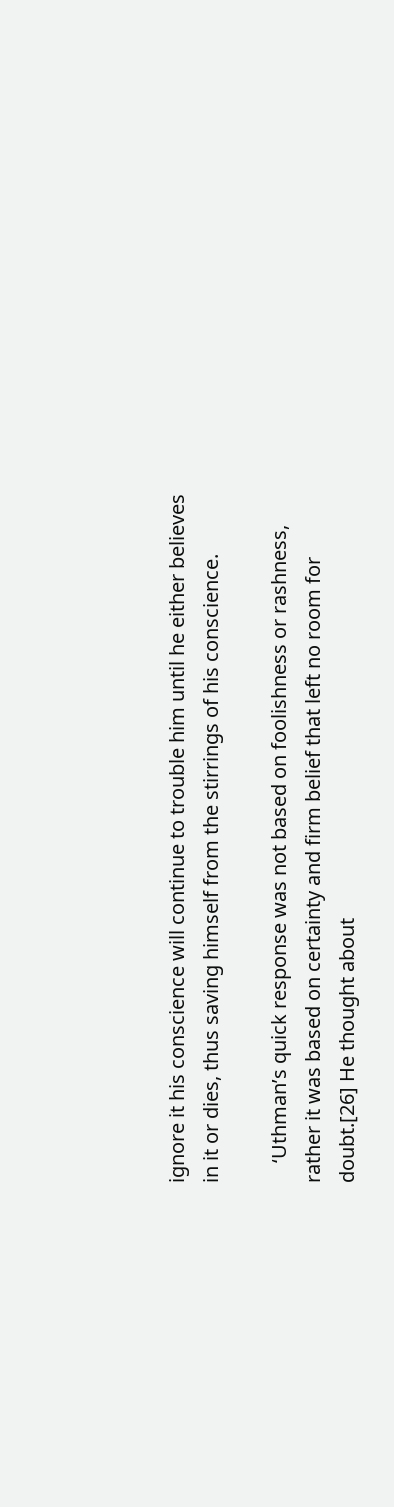ignore it his conscience will continue to trouble him until he either believes in it or dies, thus saving himself from the stirrings of his conscience.

    ‘Uthman’s quick response was not based on foolishness or rashness, rather it was based on certainty and firm belief that left no room for doubt.[26] He thought about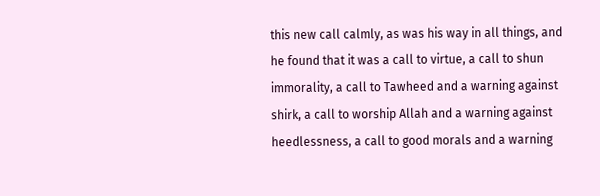this new call calmly, as was his way in all things, and he found that it was a call to virtue, a call to shun immorality, a call to Tawheed and a warning against shirk, a call to worship Allah and a warning against heedlessness, a call to good morals and a warning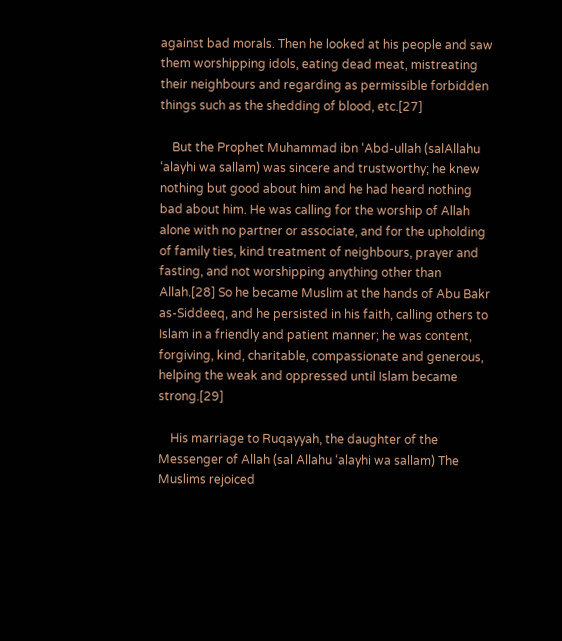against bad morals. Then he looked at his people and saw them worshipping idols, eating dead meat, mistreating their neighbours and regarding as permissible forbidden things such as the shedding of blood, etc.[27]

    But the Prophet Muhammad ibn ‘Abd-ullah (salAllahu ‘alayhi wa sallam) was sincere and trustworthy; he knew nothing but good about him and he had heard nothing bad about him. He was calling for the worship of Allah alone with no partner or associate, and for the upholding of family ties, kind treatment of neighbours, prayer and fasting, and not worshipping anything other than Allah.[28] So he became Muslim at the hands of Abu Bakr as-Siddeeq, and he persisted in his faith, calling others to Islam in a friendly and patient manner; he was content, forgiving, kind, charitable, compassionate and generous, helping the weak and oppressed until Islam became strong.[29]

    His marriage to Ruqayyah, the daughter of the Messenger of Allah (sal Allahu ‘alayhi wa sallam) The Muslims rejoiced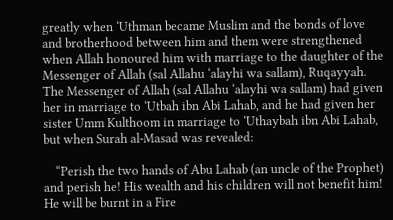greatly when ‘Uthman became Muslim and the bonds of love and brotherhood between him and them were strengthened when Allah honoured him with marriage to the daughter of the Messenger of Allah (sal Allahu ‘alayhi wa sallam), Ruqayyah. The Messenger of Allah (sal Allahu ‘alayhi wa sallam) had given her in marriage to ‘Utbah ibn Abi Lahab, and he had given her sister Umm Kulthoom in marriage to ‘Uthaybah ibn Abi Lahab, but when Surah al-Masad was revealed:

    “Perish the two hands of Abu Lahab (an uncle of the Prophet) and perish he! His wealth and his children will not benefit him! He will be burnt in a Fire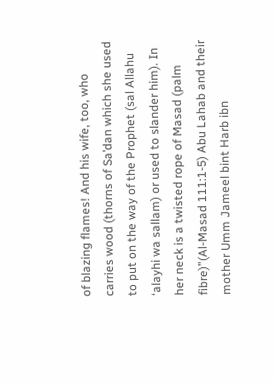of blazing flames! And his wife, too, who carries wood (thorns of Sa’dan which she used to put on the way of the Prophet (sal Allahu ‘alayhi wa sallam) or used to slander him). In her neck is a twisted rope of Masad (palm fibre)”(Al-Masad 111:1-5) Abu Lahab and their mother Umm Jameel bint Harb ibn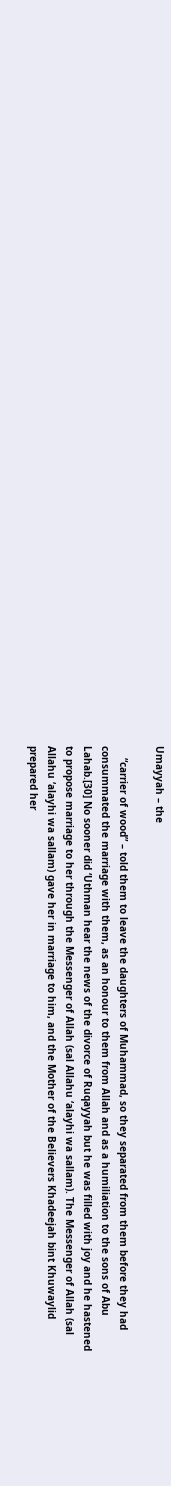Umayyah – the

    “carrier of wood” – told them to leave the daughters of Muhammad, so they separated from them before they had consummated the marriage with them, as an honour to them from Allah and as a humiliation to the sons of Abu Lahab.[30] No sooner did ‘Uthman hear the news of the divorce of Ruqayyah but he was filled with joy and he hastened to propose marriage to her through the Messenger of Allah (sal Allahu ‘alayhi wa sallam). The Messenger of Allah (sal Allahu ‘alayhi wa sallam) gave her in marriage to him, and the Mother of the Believers Khadeejah bint Khuwaylid prepared her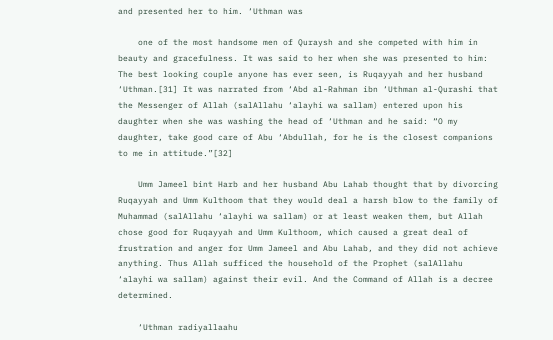and presented her to him. ‘Uthman was

    one of the most handsome men of Quraysh and she competed with him in beauty and gracefulness. It was said to her when she was presented to him: The best looking couple anyone has ever seen, is Ruqayyah and her husband ‘Uthman.[31] It was narrated from ‘Abd al-Rahman ibn ‘Uthman al-Qurashi that the Messenger of Allah (salAllahu ‘alayhi wa sallam) entered upon his daughter when she was washing the head of ‘Uthman and he said: “O my daughter, take good care of Abu ‘Abdullah, for he is the closest companions to me in attitude.”[32]

    Umm Jameel bint Harb and her husband Abu Lahab thought that by divorcing Ruqayyah and Umm Kulthoom that they would deal a harsh blow to the family of Muhammad (salAllahu ‘alayhi wa sallam) or at least weaken them, but Allah chose good for Ruqayyah and Umm Kulthoom, which caused a great deal of frustration and anger for Umm Jameel and Abu Lahab, and they did not achieve anything. Thus Allah sufficed the household of the Prophet (salAllahu ‘alayhi wa sallam) against their evil. And the Command of Allah is a decree determined.

    ‘Uthman radiyallaahu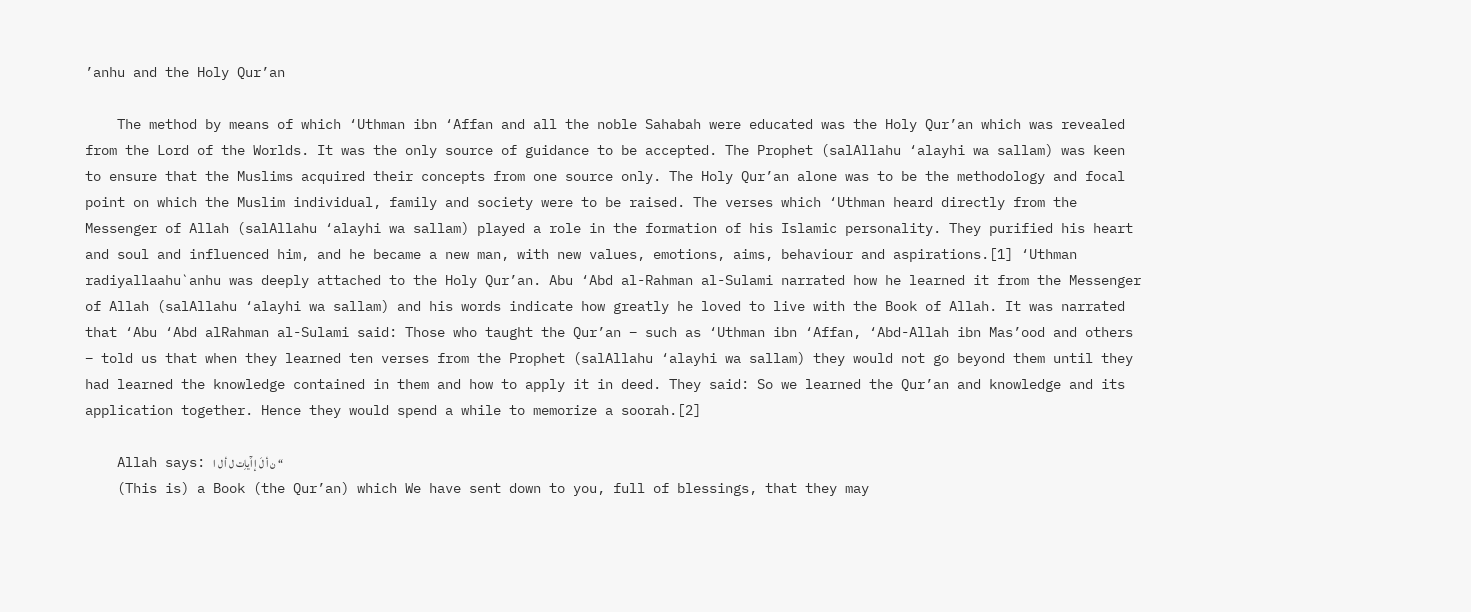’anhu and the Holy Qur’an

    The method by means of which ‘Uthman ibn ‘Affan and all the noble Sahabah were educated was the Holy Qur’an which was revealed from the Lord of the Worlds. It was the only source of guidance to be accepted. The Prophet (salAllahu ‘alayhi wa sallam) was keen to ensure that the Muslims acquired their concepts from one source only. The Holy Qur’an alone was to be the methodology and focal point on which the Muslim individual, family and society were to be raised. The verses which ‘Uthman heard directly from the Messenger of Allah (salAllahu ‘alayhi wa sallam) played a role in the formation of his Islamic personality. They purified his heart and soul and influenced him, and he became a new man, with new values, emotions, aims, behaviour and aspirations.[1] ‘Uthman radiyallaahu`anhu was deeply attached to the Holy Qur’an. Abu ‘Abd al-Rahman al-Sulami narrated how he learned it from the Messenger of Allah (salAllahu ‘alayhi wa sallam) and his words indicate how greatly he loved to live with the Book of Allah. It was narrated that ‘Abu ‘Abd alRahman al-Sulami said: Those who taught the Qur’an – such as ‘Uthman ibn ‘Affan, ‘Abd-Allah ibn Mas’ood and others – told us that when they learned ten verses from the Prophet (salAllahu ‘alayhi wa sallam) they would not go beyond them until they had learned the knowledge contained in them and how to apply it in deed. They said: So we learned the Qur’an and knowledge and its application together. Hence they would spend a while to memorize a soorah.[2]

    Allah says: ن أ لَ إ آَیاِت ل أ ل ا “
    (This is) a Book (the Qur’an) which We have sent down to you, full of blessings, that they may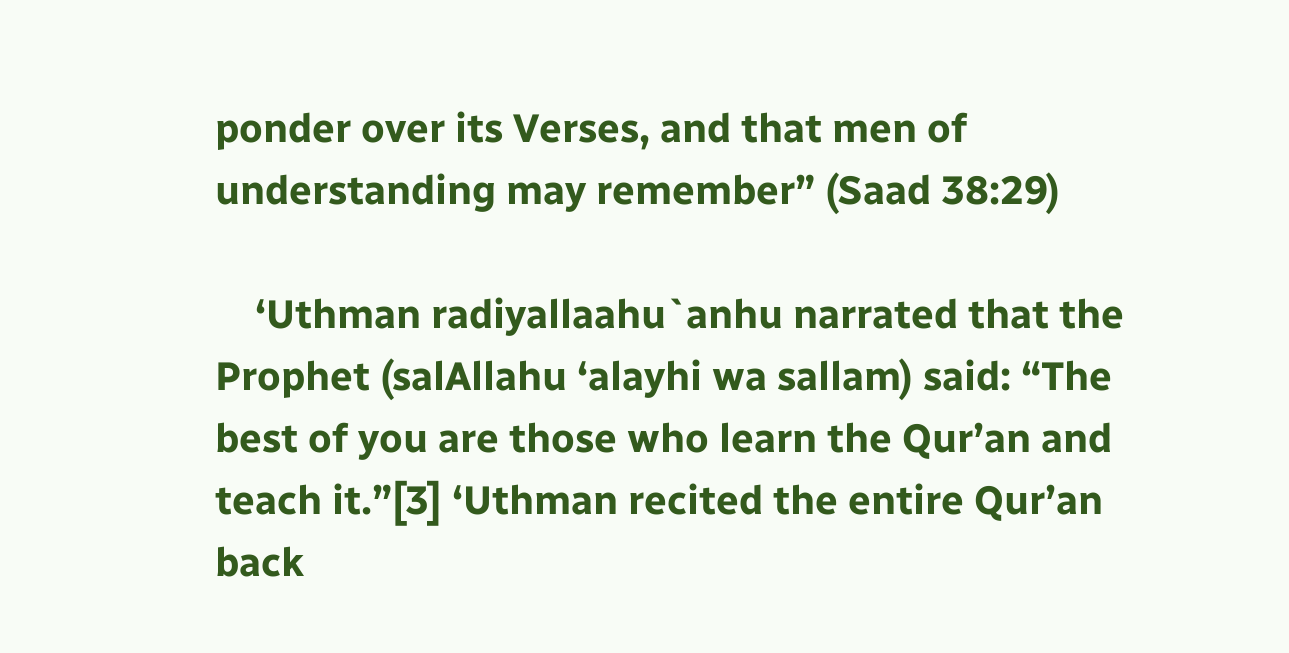ponder over its Verses, and that men of understanding may remember” (Saad 38:29)

    ‘Uthman radiyallaahu`anhu narrated that the Prophet (salAllahu ‘alayhi wa sallam) said: “The best of you are those who learn the Qur’an and teach it.”[3] ‘Uthman recited the entire Qur’an back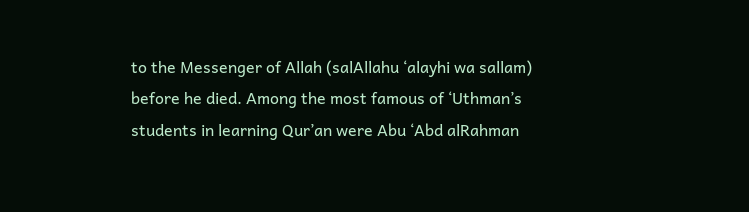to the Messenger of Allah (salAllahu ‘alayhi wa sallam) before he died. Among the most famous of ‘Uthman’s students in learning Qur’an were Abu ‘Abd alRahman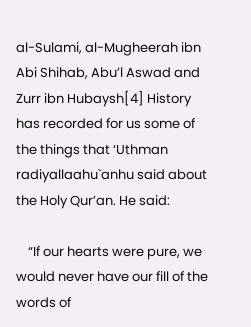al-Sulami, al-Mugheerah ibn Abi Shihab, Abu’l Aswad and Zurr ibn Hubaysh[4] History has recorded for us some of the things that ‘Uthman radiyallaahu`anhu said about the Holy Qur’an. He said:

    “If our hearts were pure, we would never have our fill of the words of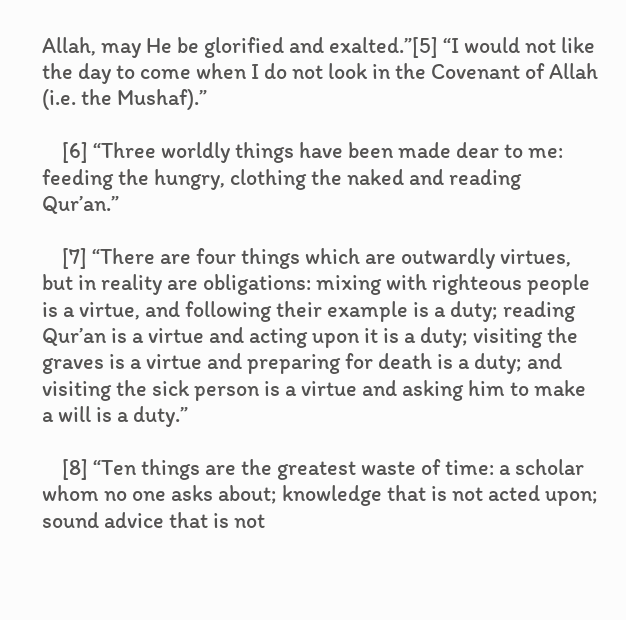Allah, may He be glorified and exalted.”[5] “I would not like the day to come when I do not look in the Covenant of Allah (i.e. the Mushaf).”

    [6] “Three worldly things have been made dear to me: feeding the hungry, clothing the naked and reading Qur’an.”

    [7] “There are four things which are outwardly virtues, but in reality are obligations: mixing with righteous people is a virtue, and following their example is a duty; reading Qur’an is a virtue and acting upon it is a duty; visiting the graves is a virtue and preparing for death is a duty; and visiting the sick person is a virtue and asking him to make a will is a duty.”

    [8] “Ten things are the greatest waste of time: a scholar whom no one asks about; knowledge that is not acted upon; sound advice that is not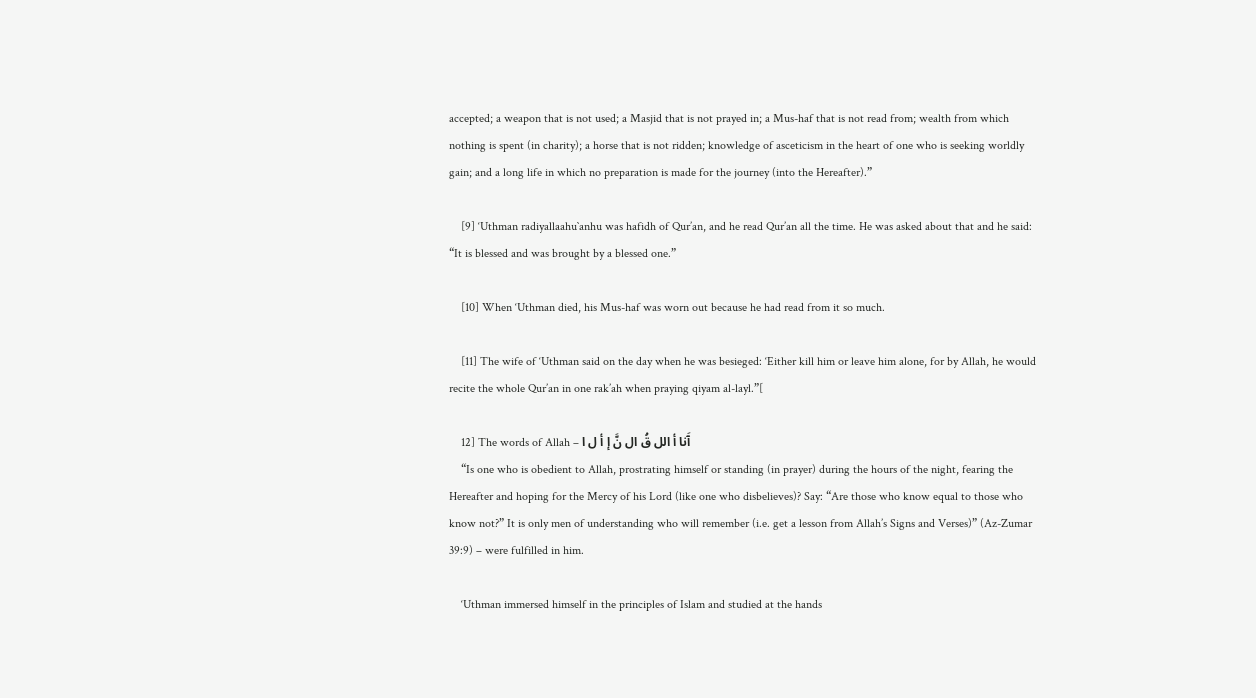accepted; a weapon that is not used; a Masjid that is not prayed in; a Mus-haf that is not read from; wealth from which nothing is spent (in charity); a horse that is not ridden; knowledge of asceticism in the heart of one who is seeking worldly gain; and a long life in which no preparation is made for the journey (into the Hereafter).”

    [9] ‘Uthman radiyallaahu`anhu was hafidh of Qur’an, and he read Qur’an all the time. He was asked about that and he said: “It is blessed and was brought by a blessed one.”

    [10] When ‘Uthman died, his Mus-haf was worn out because he had read from it so much.

    [11] The wife of ‘Uthman said on the day when he was besieged: ‘Either kill him or leave him alone, for by Allah, he would recite the whole Qur’an in one rak’ah when praying qiyam al-layl.”[

    12] The words of Allah – آَنا أ الل قُ ال نَّ إ أ ل ا
    “Is one who is obedient to Allah, prostrating himself or standing (in prayer) during the hours of the night, fearing the Hereafter and hoping for the Mercy of his Lord (like one who disbelieves)? Say: “Are those who know equal to those who know not?” It is only men of understanding who will remember (i.e. get a lesson from Allah’s Signs and Verses)” (Az-Zumar 39:9) – were fulfilled in him.

    ‘Uthman immersed himself in the principles of Islam and studied at the hands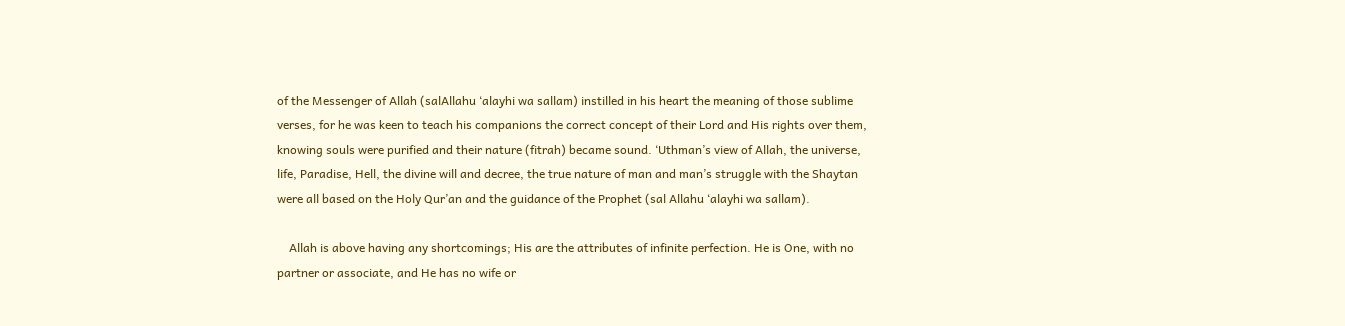of the Messenger of Allah (salAllahu ‘alayhi wa sallam) instilled in his heart the meaning of those sublime verses, for he was keen to teach his companions the correct concept of their Lord and His rights over them, knowing souls were purified and their nature (fitrah) became sound. ‘Uthman’s view of Allah, the universe, life, Paradise, Hell, the divine will and decree, the true nature of man and man’s struggle with the Shaytan were all based on the Holy Qur’an and the guidance of the Prophet (sal Allahu ‘alayhi wa sallam).

    Allah is above having any shortcomings; His are the attributes of infinite perfection. He is One, with no partner or associate, and He has no wife or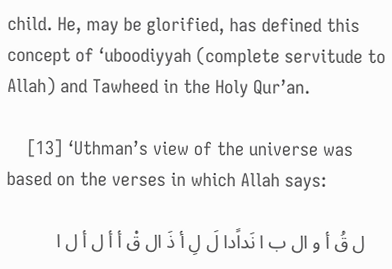child. He, may be glorified, has defined this concept of ‘uboodiyyah (complete servitude to Allah) and Tawheed in the Holy Qur’an.

    [13] ‘Uthman’s view of the universe was based on the verses in which Allah says:

    ل قُ أ و ال ب ا نَداًدا لَ لِ أ ذَ ال قْ أ أ ل أ ل ا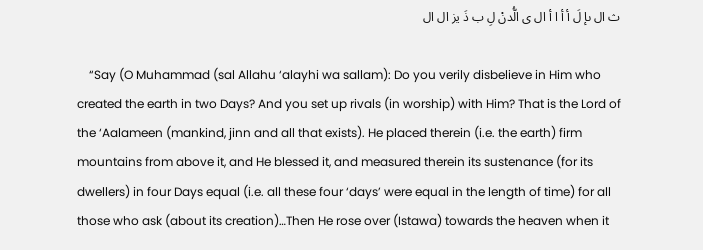ث ال ىإ لَ أ أ ا أ ال ی الُّدنْ لِ ب ذَ یز ال ال

    “Say (O Muhammad (sal Allahu ‘alayhi wa sallam): Do you verily disbelieve in Him who created the earth in two Days? And you set up rivals (in worship) with Him? That is the Lord of the ‘Aalameen (mankind, jinn and all that exists). He placed therein (i.e. the earth) firm mountains from above it, and He blessed it, and measured therein its sustenance (for its dwellers) in four Days equal (i.e. all these four ‘days’ were equal in the length of time) for all those who ask (about its creation)…Then He rose over (Istawa) towards the heaven when it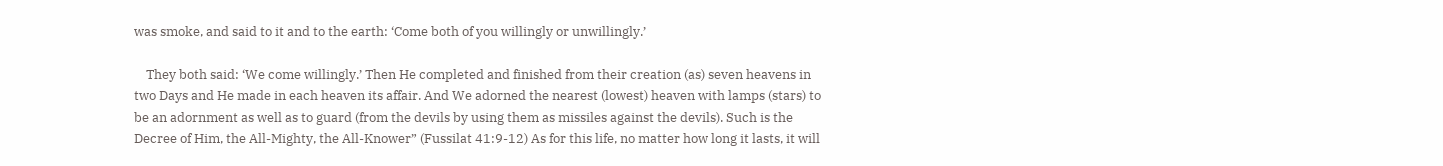was smoke, and said to it and to the earth: ‘Come both of you willingly or unwillingly.’

    They both said: ‘We come willingly.’ Then He completed and finished from their creation (as) seven heavens in two Days and He made in each heaven its affair. And We adorned the nearest (lowest) heaven with lamps (stars) to be an adornment as well as to guard (from the devils by using them as missiles against the devils). Such is the Decree of Him, the All-Mighty, the All-Knower” (Fussilat 41:9-12) As for this life, no matter how long it lasts, it will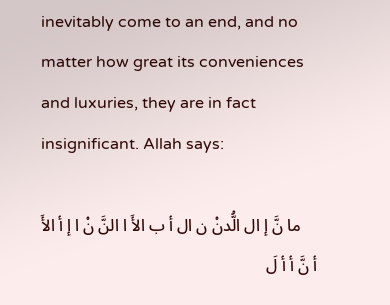inevitably come to an end, and no matter how great its conveniences and luxuries, they are in fact insignificant. Allah says:

    ما نَّ إ ال الُّدنْ ن ال أ ب الأَ ا النَّ نْ ا إ أ الأَ أ نَّ أ أ لَ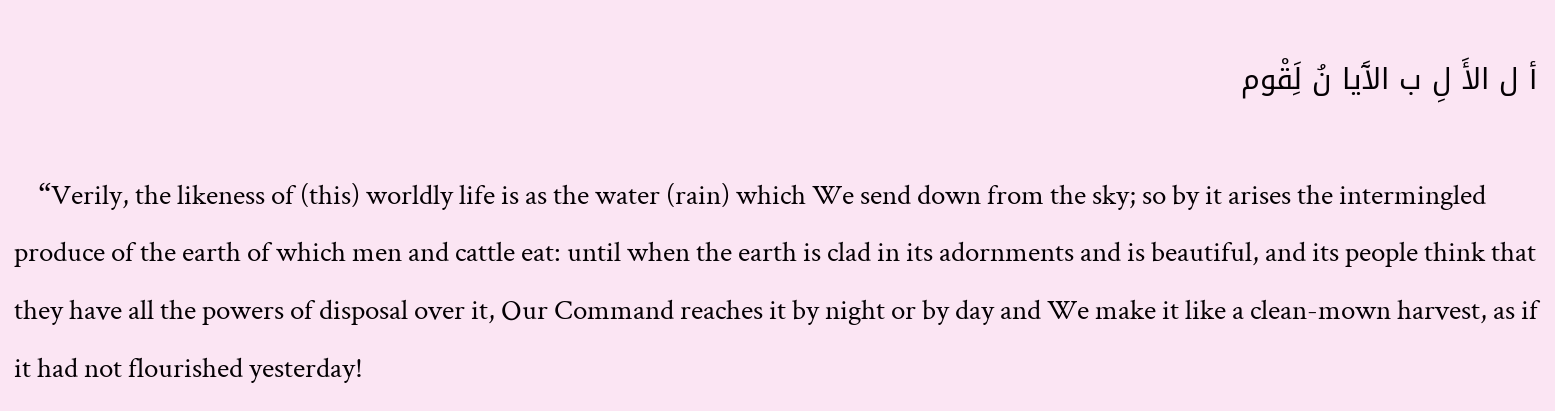أ ل الأَ لِ ب الآَیا نُ لَِقْوم

    “Verily, the likeness of (this) worldly life is as the water (rain) which We send down from the sky; so by it arises the intermingled produce of the earth of which men and cattle eat: until when the earth is clad in its adornments and is beautiful, and its people think that they have all the powers of disposal over it, Our Command reaches it by night or by day and We make it like a clean-mown harvest, as if it had not flourished yesterday!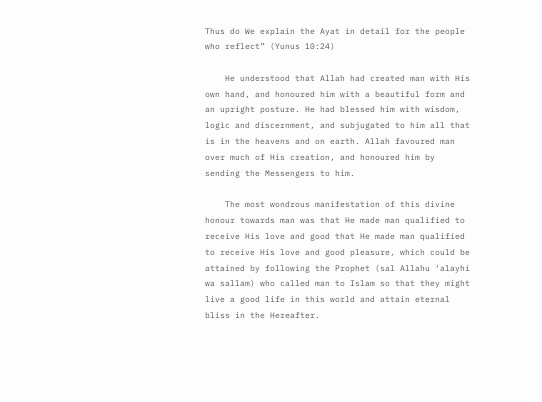Thus do We explain the Ayat in detail for the people who reflect” (Yunus 10:24)

    He understood that Allah had created man with His own hand, and honoured him with a beautiful form and an upright posture. He had blessed him with wisdom, logic and discernment, and subjugated to him all that is in the heavens and on earth. Allah favoured man over much of His creation, and honoured him by sending the Messengers to him.

    The most wondrous manifestation of this divine honour towards man was that He made man qualified to receive His love and good that He made man qualified to receive His love and good pleasure, which could be attained by following the Prophet (sal Allahu ‘alayhi wa sallam) who called man to Islam so that they might live a good life in this world and attain eternal bliss in the Hereafter.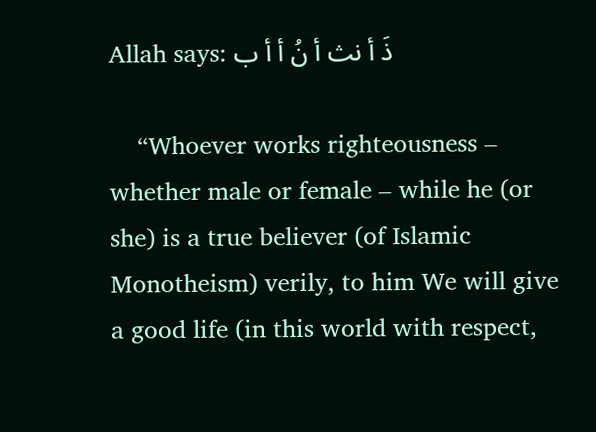Allah says: ذَ أ نث أ نُ أ أ ب

    “Whoever works righteousness – whether male or female – while he (or she) is a true believer (of Islamic Monotheism) verily, to him We will give a good life (in this world with respect,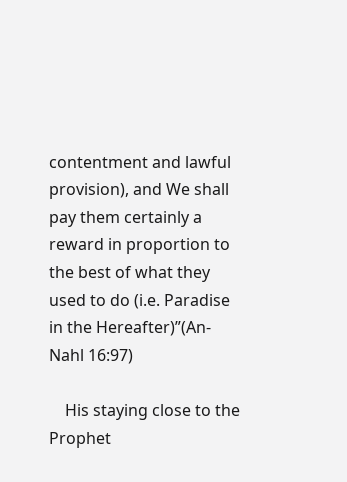contentment and lawful provision), and We shall pay them certainly a reward in proportion to the best of what they used to do (i.e. Paradise in the Hereafter)”(An-Nahl 16:97)

    His staying close to the Prophet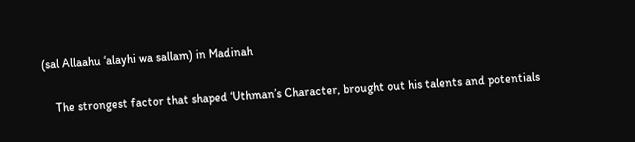(sal Allaahu ‘alayhi wa sallam) in Madinah

    The strongest factor that shaped ‘Uthman’s Character, brought out his talents and potentials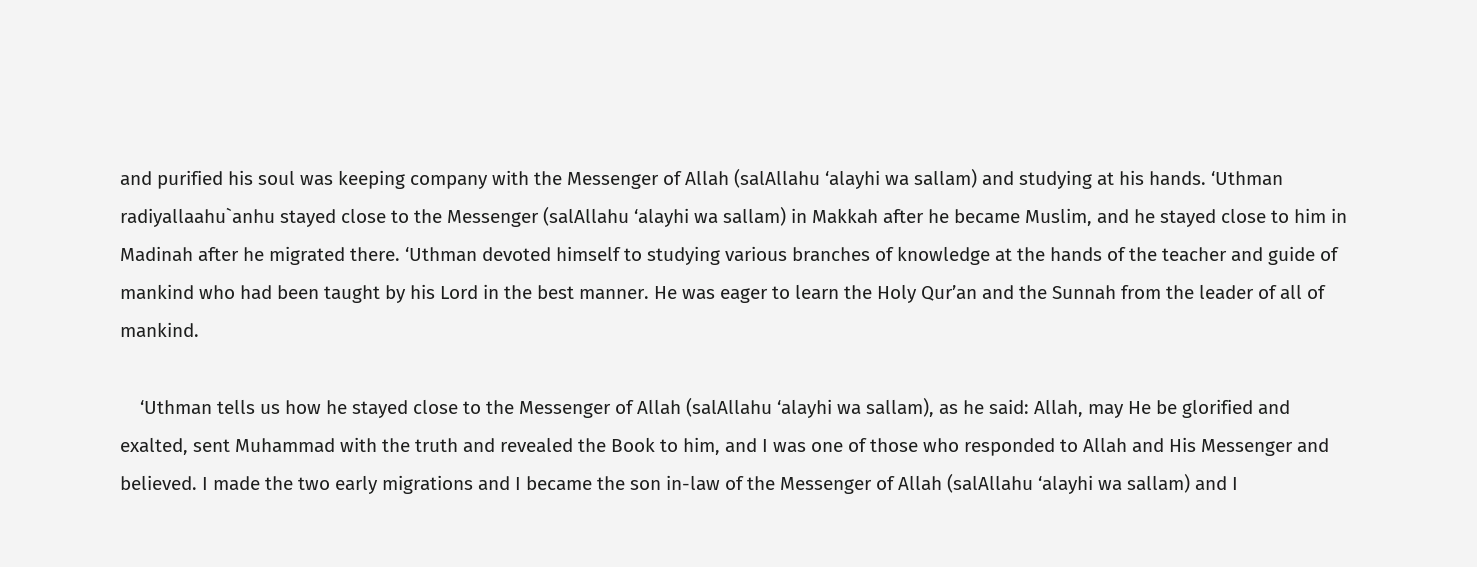and purified his soul was keeping company with the Messenger of Allah (salAllahu ‘alayhi wa sallam) and studying at his hands. ‘Uthman radiyallaahu`anhu stayed close to the Messenger (salAllahu ‘alayhi wa sallam) in Makkah after he became Muslim, and he stayed close to him in Madinah after he migrated there. ‘Uthman devoted himself to studying various branches of knowledge at the hands of the teacher and guide of mankind who had been taught by his Lord in the best manner. He was eager to learn the Holy Qur’an and the Sunnah from the leader of all of mankind.

    ‘Uthman tells us how he stayed close to the Messenger of Allah (salAllahu ‘alayhi wa sallam), as he said: Allah, may He be glorified and exalted, sent Muhammad with the truth and revealed the Book to him, and I was one of those who responded to Allah and His Messenger and believed. I made the two early migrations and I became the son in-law of the Messenger of Allah (salAllahu ‘alayhi wa sallam) and I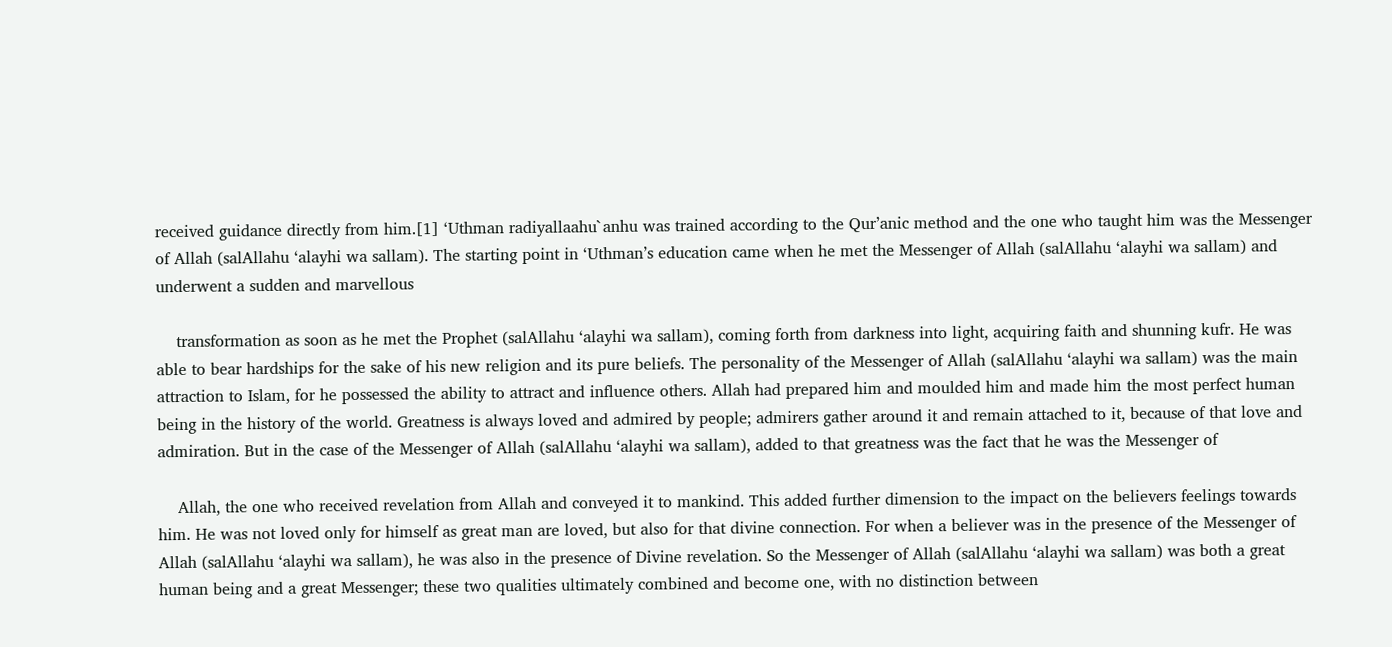received guidance directly from him.[1] ‘Uthman radiyallaahu`anhu was trained according to the Qur’anic method and the one who taught him was the Messenger of Allah (salAllahu ‘alayhi wa sallam). The starting point in ‘Uthman’s education came when he met the Messenger of Allah (salAllahu ‘alayhi wa sallam) and underwent a sudden and marvellous

    transformation as soon as he met the Prophet (salAllahu ‘alayhi wa sallam), coming forth from darkness into light, acquiring faith and shunning kufr. He was able to bear hardships for the sake of his new religion and its pure beliefs. The personality of the Messenger of Allah (salAllahu ‘alayhi wa sallam) was the main attraction to Islam, for he possessed the ability to attract and influence others. Allah had prepared him and moulded him and made him the most perfect human being in the history of the world. Greatness is always loved and admired by people; admirers gather around it and remain attached to it, because of that love and admiration. But in the case of the Messenger of Allah (salAllahu ‘alayhi wa sallam), added to that greatness was the fact that he was the Messenger of

    Allah, the one who received revelation from Allah and conveyed it to mankind. This added further dimension to the impact on the believers feelings towards him. He was not loved only for himself as great man are loved, but also for that divine connection. For when a believer was in the presence of the Messenger of Allah (salAllahu ‘alayhi wa sallam), he was also in the presence of Divine revelation. So the Messenger of Allah (salAllahu ‘alayhi wa sallam) was both a great human being and a great Messenger; these two qualities ultimately combined and become one, with no distinction between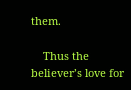them.

    Thus the believer’s love for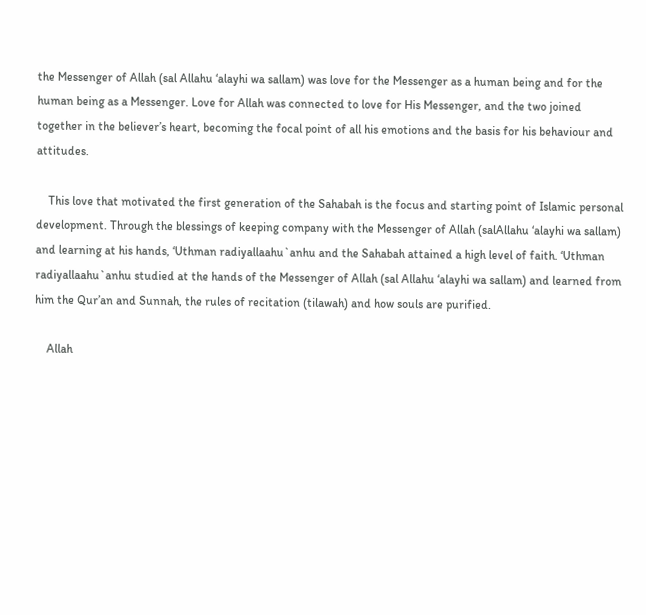the Messenger of Allah (sal Allahu ‘alayhi wa sallam) was love for the Messenger as a human being and for the human being as a Messenger. Love for Allah was connected to love for His Messenger, and the two joined together in the believer’s heart, becoming the focal point of all his emotions and the basis for his behaviour and attitudes.

    This love that motivated the first generation of the Sahabah is the focus and starting point of Islamic personal development. Through the blessings of keeping company with the Messenger of Allah (salAllahu ‘alayhi wa sallam) and learning at his hands, ‘Uthman radiyallaahu`anhu and the Sahabah attained a high level of faith. ‘Uthman radiyallaahu`anhu studied at the hands of the Messenger of Allah (sal Allahu ‘alayhi wa sallam) and learned from him the Qur’an and Sunnah, the rules of recitation (tilawah) and how souls are purified.

    Allah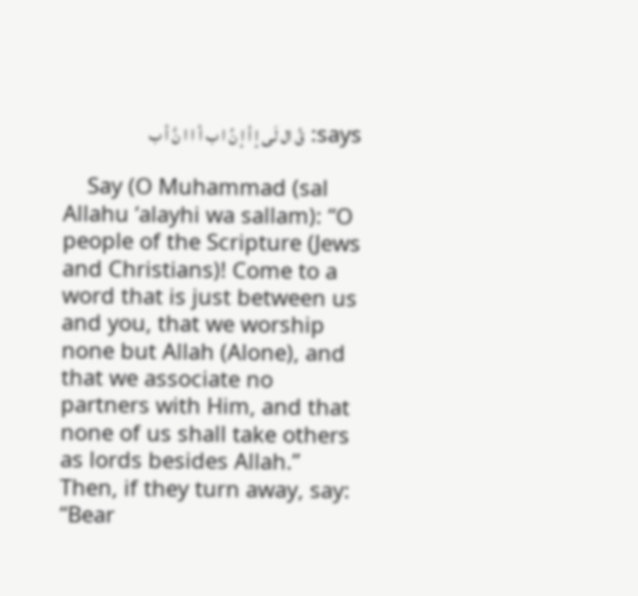says: قُ ال لَى إ أ إ نُ ا ب أ ا ا نَّ أ ب

    Say (O Muhammad (sal Allahu ‘alayhi wa sallam): “O people of the Scripture (Jews and Christians)! Come to a word that is just between us and you, that we worship none but Allah (Alone), and that we associate no partners with Him, and that none of us shall take others as lords besides Allah.” Then, if they turn away, say: “Bear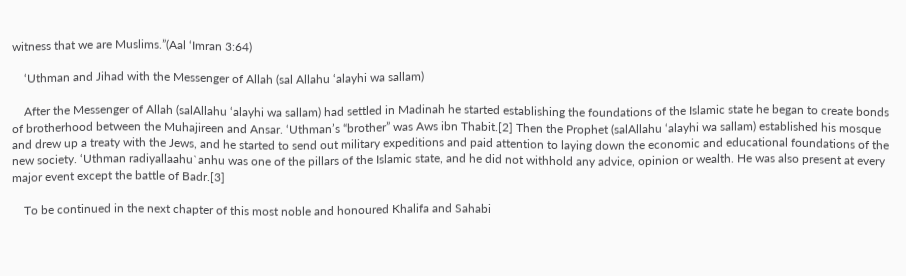witness that we are Muslims.”(Aal ‘Imran 3:64)

    ‘Uthman and Jihad with the Messenger of Allah (sal Allahu ‘alayhi wa sallam)

    After the Messenger of Allah (salAllahu ‘alayhi wa sallam) had settled in Madinah he started establishing the foundations of the Islamic state he began to create bonds of brotherhood between the Muhajireen and Ansar. ‘Uthman’s “brother” was Aws ibn Thabit.[2] Then the Prophet (salAllahu ‘alayhi wa sallam) established his mosque and drew up a treaty with the Jews, and he started to send out military expeditions and paid attention to laying down the economic and educational foundations of the new society. ‘Uthman radiyallaahu`anhu was one of the pillars of the Islamic state, and he did not withhold any advice, opinion or wealth. He was also present at every major event except the battle of Badr.[3]

    To be continued in the next chapter of this most noble and honoured Khalifa and Sahabi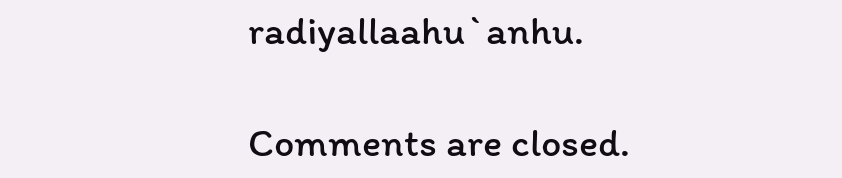radiyallaahu`anhu.

Comments are closed.